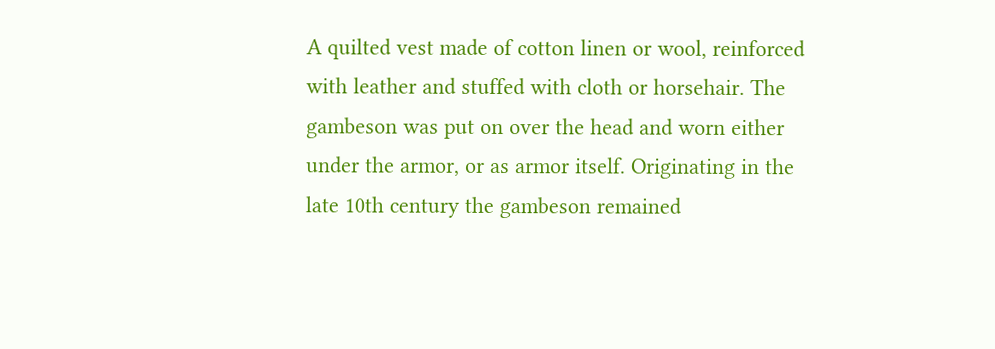A quilted vest made of cotton linen or wool, reinforced with leather and stuffed with cloth or horsehair. The gambeson was put on over the head and worn either under the armor, or as armor itself. Originating in the late 10th century the gambeson remained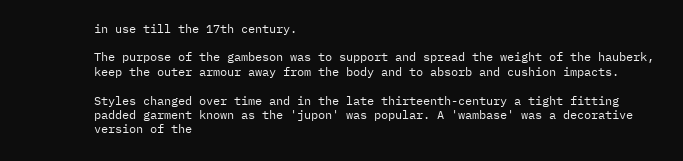in use till the 17th century.

The purpose of the gambeson was to support and spread the weight of the hauberk, keep the outer armour away from the body and to absorb and cushion impacts.

Styles changed over time and in the late thirteenth-century a tight fitting padded garment known as the 'jupon' was popular. A 'wambase' was a decorative version of the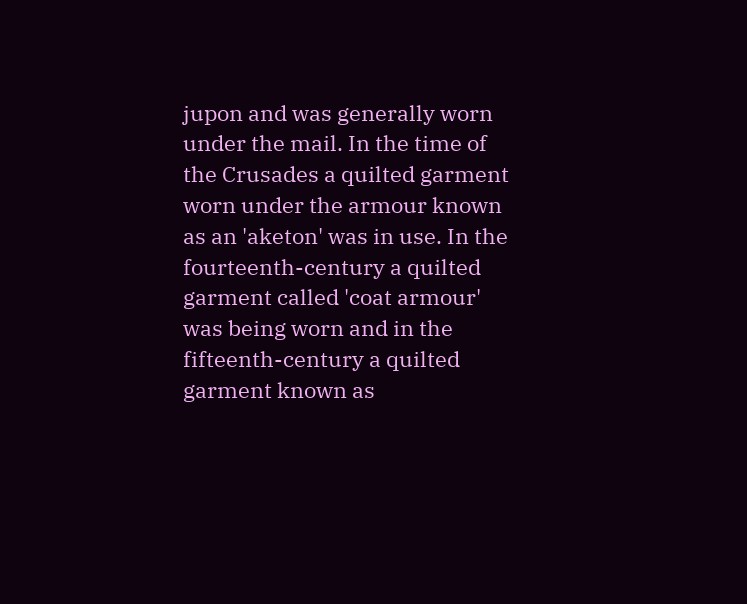jupon and was generally worn under the mail. In the time of the Crusades a quilted garment worn under the armour known as an 'aketon' was in use. In the fourteenth-century a quilted garment called 'coat armour' was being worn and in the fifteenth-century a quilted garment known as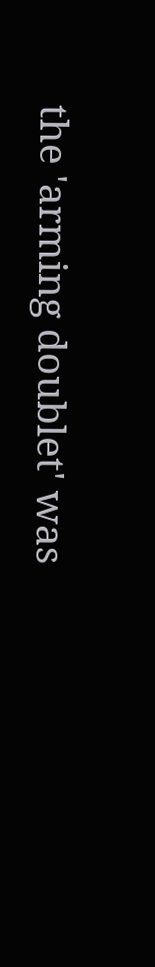the 'arming doublet' was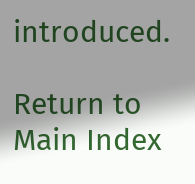introduced.

Return to Main Index